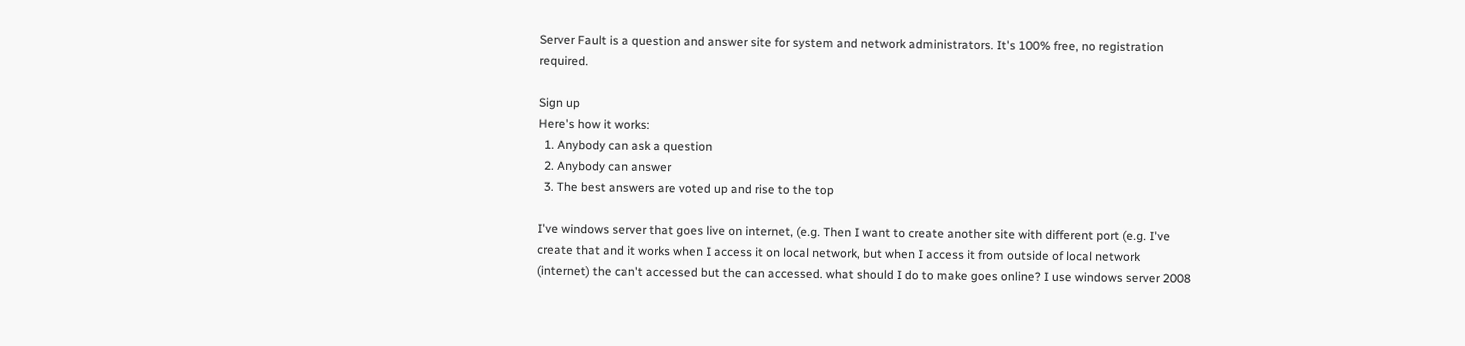Server Fault is a question and answer site for system and network administrators. It's 100% free, no registration required.

Sign up
Here's how it works:
  1. Anybody can ask a question
  2. Anybody can answer
  3. The best answers are voted up and rise to the top

I've windows server that goes live on internet, (e.g. Then I want to create another site with different port (e.g. I've create that and it works when I access it on local network, but when I access it from outside of local network (internet) the can't accessed but the can accessed. what should I do to make goes online? I use windows server 2008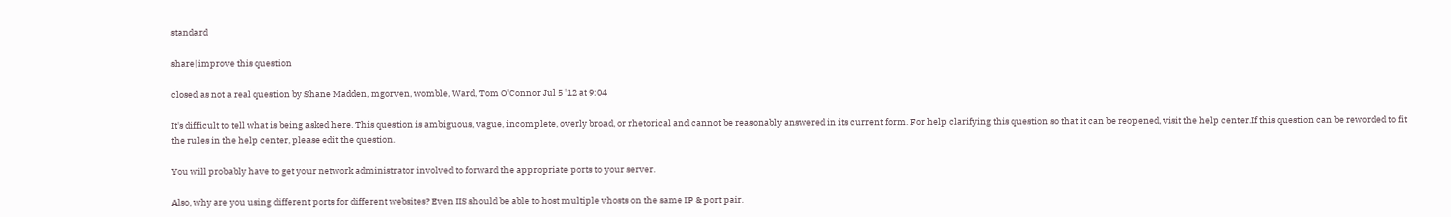standard

share|improve this question

closed as not a real question by Shane Madden, mgorven, womble, Ward, Tom O'Connor Jul 5 '12 at 9:04

It's difficult to tell what is being asked here. This question is ambiguous, vague, incomplete, overly broad, or rhetorical and cannot be reasonably answered in its current form. For help clarifying this question so that it can be reopened, visit the help center.If this question can be reworded to fit the rules in the help center, please edit the question.

You will probably have to get your network administrator involved to forward the appropriate ports to your server.

Also, why are you using different ports for different websites? Even IIS should be able to host multiple vhosts on the same IP & port pair.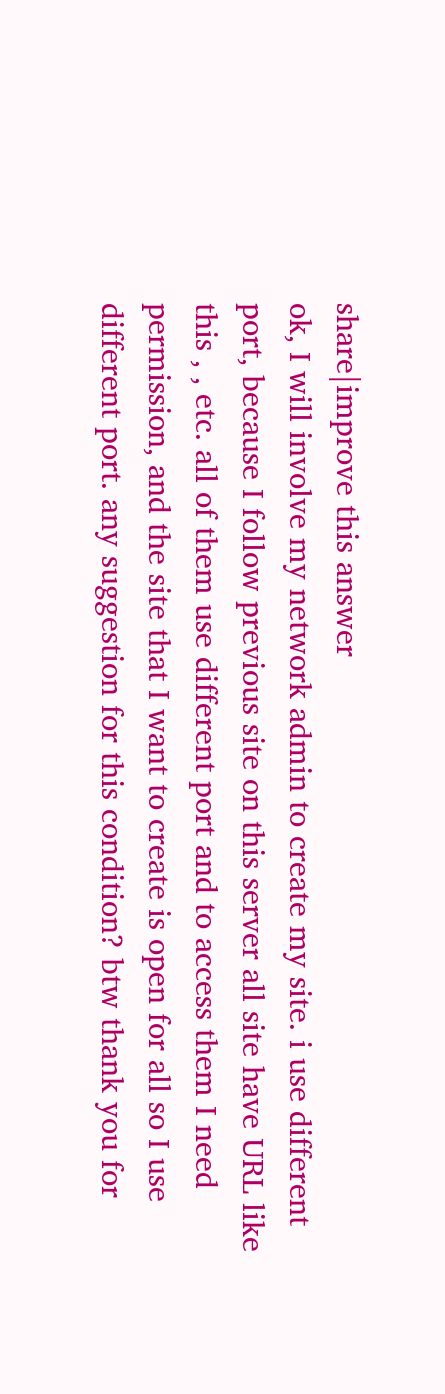share|improve this answer
ok, I will involve my network admin to create my site. i use different port, because I follow previous site on this server all site have URL like this , , etc. all of them use different port and to access them I need permission, and the site that I want to create is open for all so I use different port. any suggestion for this condition? btw thank you for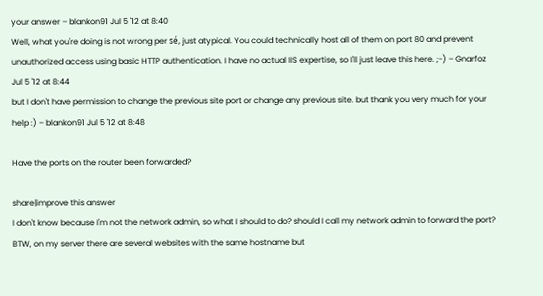your answer – blankon91 Jul 5 '12 at 8:40
Well, what you're doing is not wrong per sé, just atypical. You could technically host all of them on port 80 and prevent unauthorized access using basic HTTP authentication. I have no actual IIS expertise, so I'll just leave this here. ;-) – Gnarfoz Jul 5 '12 at 8:44
but I don't have permission to change the previous site port or change any previous site. but thank you very much for your help :) – blankon91 Jul 5 '12 at 8:48

Have the ports on the router been forwarded?

share|improve this answer
I don't know because I'm not the network admin, so what I should to do? should I call my network admin to forward the port? BTW, on my server there are several websites with the same hostname but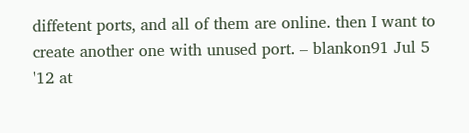diffetent ports, and all of them are online. then I want to create another one with unused port. – blankon91 Jul 5 '12 at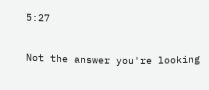5:27

Not the answer you're looking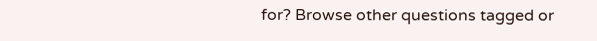for? Browse other questions tagged or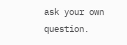ask your own question.